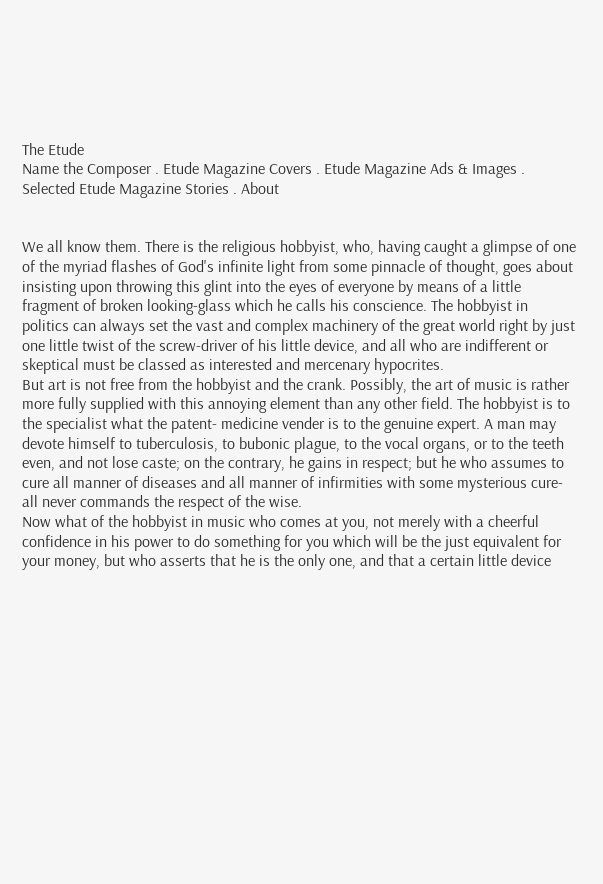The Etude
Name the Composer . Etude Magazine Covers . Etude Magazine Ads & Images . Selected Etude Magazine Stories . About


We all know them. There is the religious hobbyist, who, having caught a glimpse of one of the myriad flashes of God's infinite light from some pinnacle of thought, goes about insisting upon throwing this glint into the eyes of everyone by means of a little fragment of broken looking-glass which he calls his conscience. The hobbyist in politics can always set the vast and complex machinery of the great world right by just one little twist of the screw-driver of his little device, and all who are indifferent or skeptical must be classed as interested and mercenary hypocrites.
But art is not free from the hobbyist and the crank. Possibly, the art of music is rather more fully supplied with this annoying element than any other field. The hobbyist is to the specialist what the patent- medicine vender is to the genuine expert. A man may devote himself to tuberculosis, to bubonic plague, to the vocal organs, or to the teeth even, and not lose caste; on the contrary, he gains in respect; but he who assumes to cure all manner of diseases and all manner of infirmities with some mysterious cure-all never commands the respect of the wise.
Now what of the hobbyist in music who comes at you, not merely with a cheerful confidence in his power to do something for you which will be the just equivalent for your money, but who asserts that he is the only one, and that a certain little device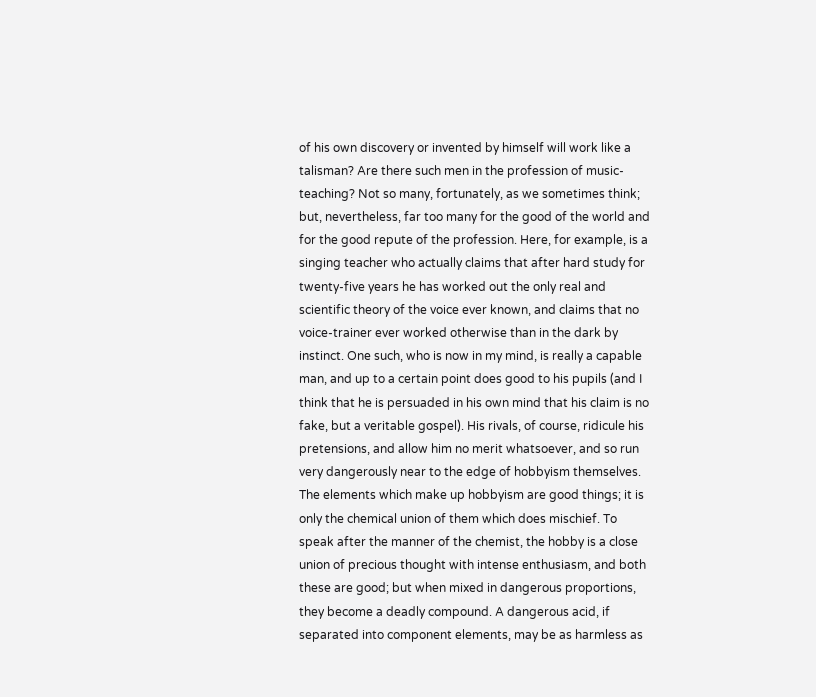of his own discovery or invented by himself will work like a talisman? Are there such men in the profession of music-teaching? Not so many, fortunately, as we sometimes think; but, nevertheless, far too many for the good of the world and for the good repute of the profession. Here, for example, is a singing teacher who actually claims that after hard study for twenty-five years he has worked out the only real and scientific theory of the voice ever known, and claims that no voice-trainer ever worked otherwise than in the dark by instinct. One such, who is now in my mind, is really a capable man, and up to a certain point does good to his pupils (and I think that he is persuaded in his own mind that his claim is no fake, but a veritable gospel). His rivals, of course, ridicule his pretensions, and allow him no merit whatsoever, and so run very dangerously near to the edge of hobbyism themselves.
The elements which make up hobbyism are good things; it is only the chemical union of them which does mischief. To speak after the manner of the chemist, the hobby is a close union of precious thought with intense enthusiasm, and both these are good; but when mixed in dangerous proportions, they become a deadly compound. A dangerous acid, if separated into component elements, may be as harmless as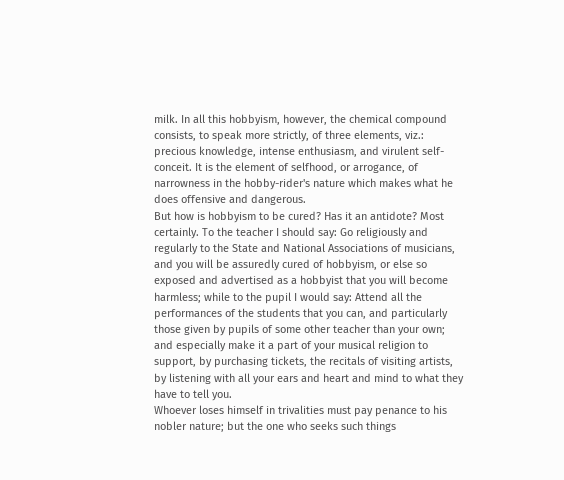milk. In all this hobbyism, however, the chemical compound consists, to speak more strictly, of three elements, viz.: precious knowledge, intense enthusiasm, and virulent self-conceit. It is the element of selfhood, or arrogance, of narrowness in the hobby-rider's nature which makes what he does offensive and dangerous.
But how is hobbyism to be cured? Has it an antidote? Most certainly. To the teacher I should say: Go religiously and regularly to the State and National Associations of musicians, and you will be assuredly cured of hobbyism, or else so exposed and advertised as a hobbyist that you will become harmless; while to the pupil I would say: Attend all the performances of the students that you can, and particularly those given by pupils of some other teacher than your own; and especially make it a part of your musical religion to support, by purchasing tickets, the recitals of visiting artists, by listening with all your ears and heart and mind to what they have to tell you.
Whoever loses himself in trivalities must pay penance to his nobler nature; but the one who seeks such things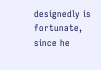designedly is fortunate, since he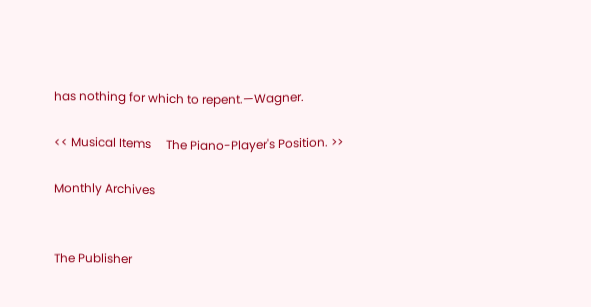has nothing for which to repent.—Wagner.

<< Musical Items     The Piano-Player's Position. >>

Monthly Archives


The Publisher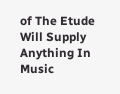of The Etude Will Supply Anything In Music